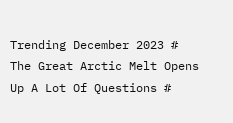Trending December 2023 # The Great Arctic Melt Opens Up A Lot Of Questions #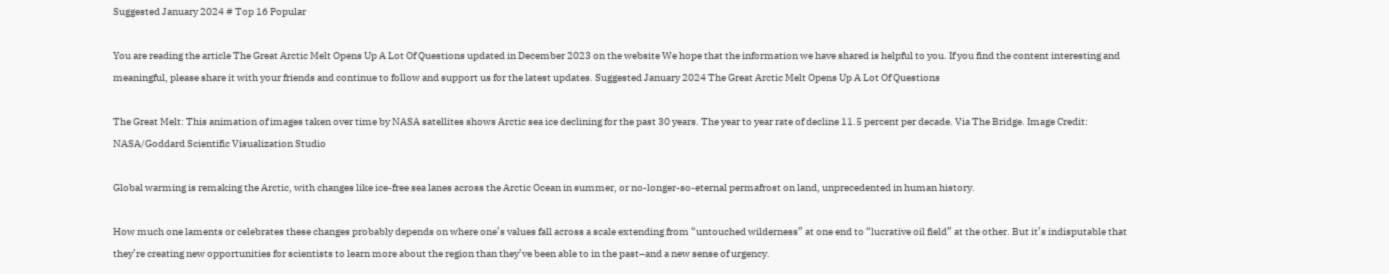Suggested January 2024 # Top 16 Popular

You are reading the article The Great Arctic Melt Opens Up A Lot Of Questions updated in December 2023 on the website We hope that the information we have shared is helpful to you. If you find the content interesting and meaningful, please share it with your friends and continue to follow and support us for the latest updates. Suggested January 2024 The Great Arctic Melt Opens Up A Lot Of Questions

The Great Melt: This animation of images taken over time by NASA satellites shows Arctic sea ice declining for the past 30 years. The year to year rate of decline 11.5 percent per decade. Via The Bridge. Image Credit: NASA/Goddard Scientific Visualization Studio

Global warming is remaking the Arctic, with changes like ice-free sea lanes across the Arctic Ocean in summer, or no-longer-so-eternal permafrost on land, unprecedented in human history.

How much one laments or celebrates these changes probably depends on where one’s values fall across a scale extending from “untouched wilderness” at one end to “lucrative oil field” at the other. But it’s indisputable that they’re creating new opportunities for scientists to learn more about the region than they’ve been able to in the past–and a new sense of urgency.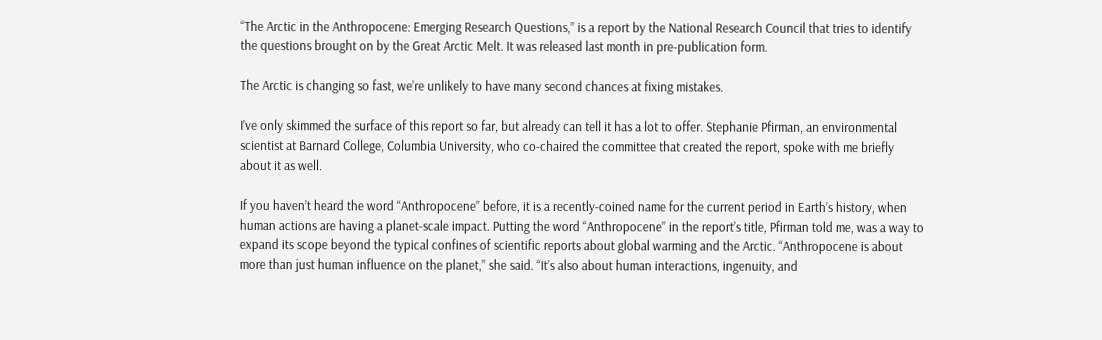“The Arctic in the Anthropocene: Emerging Research Questions,” is a report by the National Research Council that tries to identify the questions brought on by the Great Arctic Melt. It was released last month in pre-publication form.

The Arctic is changing so fast, we’re unlikely to have many second chances at fixing mistakes.

I’ve only skimmed the surface of this report so far, but already can tell it has a lot to offer. Stephanie Pfirman, an environmental scientist at Barnard College, Columbia University, who co-chaired the committee that created the report, spoke with me briefly about it as well.

If you haven’t heard the word “Anthropocene” before, it is a recently-coined name for the current period in Earth’s history, when human actions are having a planet-scale impact. Putting the word “Anthropocene” in the report’s title, Pfirman told me, was a way to expand its scope beyond the typical confines of scientific reports about global warming and the Arctic. “Anthropocene is about more than just human influence on the planet,” she said. “It’s also about human interactions, ingenuity, and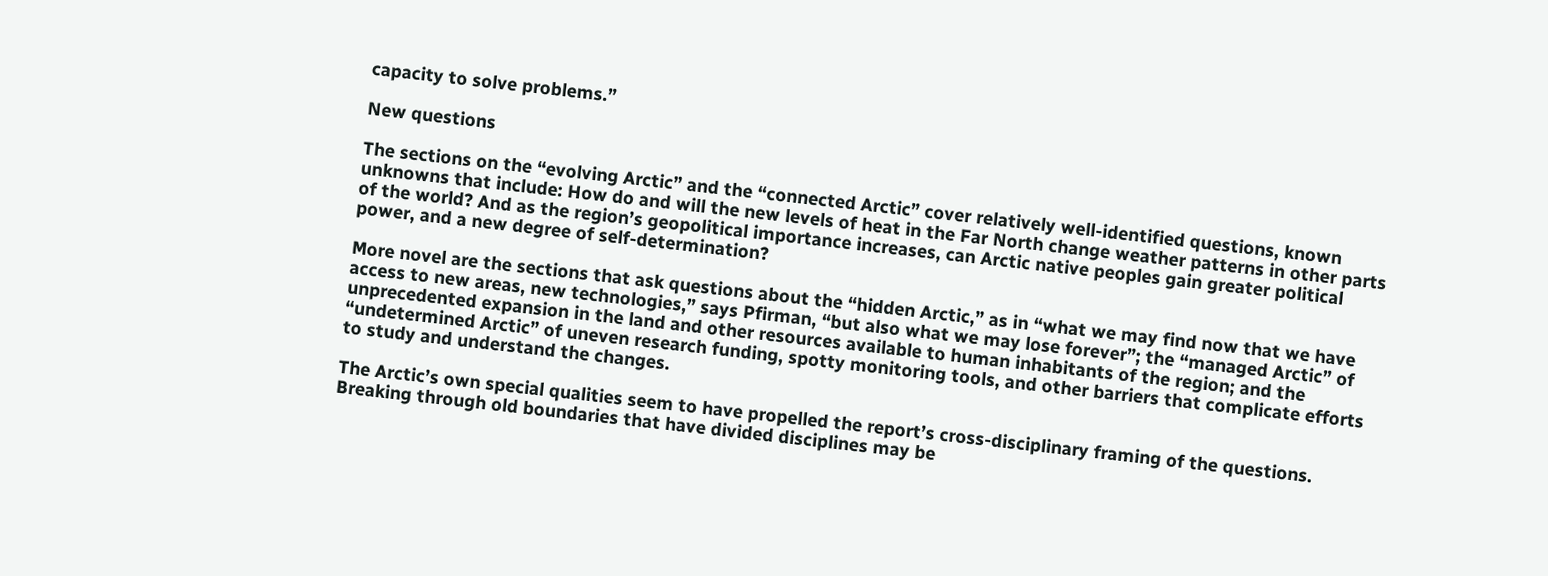capacity to solve problems.”

New questions

The sections on the “evolving Arctic” and the “connected Arctic” cover relatively well-identified questions, known unknowns that include: How do and will the new levels of heat in the Far North change weather patterns in other parts of the world? And as the region’s geopolitical importance increases, can Arctic native peoples gain greater political power, and a new degree of self-determination?

More novel are the sections that ask questions about the “hidden Arctic,” as in “what we may find now that we have access to new areas, new technologies,” says Pfirman, “but also what we may lose forever”; the “managed Arctic” of unprecedented expansion in the land and other resources available to human inhabitants of the region; and the “undetermined Arctic” of uneven research funding, spotty monitoring tools, and other barriers that complicate efforts to study and understand the changes.

The Arctic’s own special qualities seem to have propelled the report’s cross-disciplinary framing of the questions. Breaking through old boundaries that have divided disciplines may be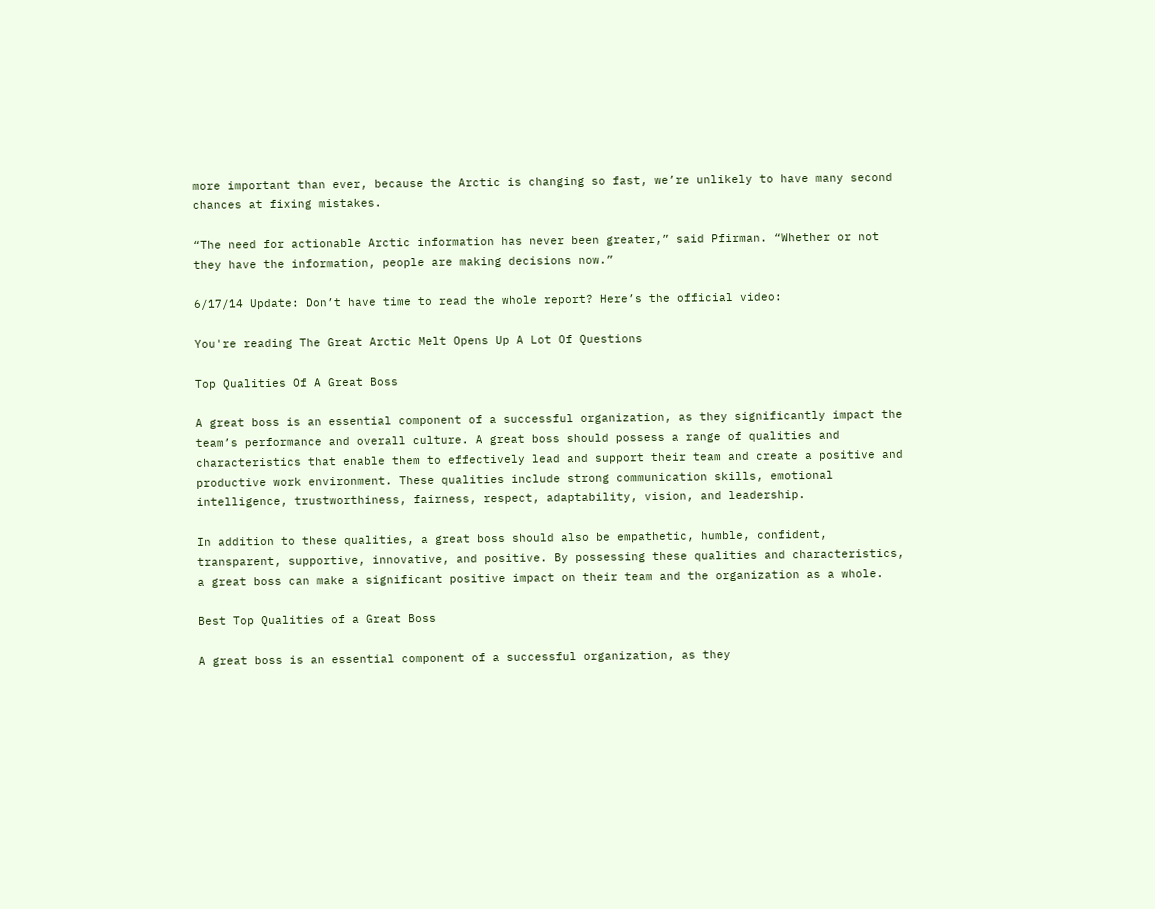more important than ever, because the Arctic is changing so fast, we’re unlikely to have many second chances at fixing mistakes.

“The need for actionable Arctic information has never been greater,” said Pfirman. “Whether or not they have the information, people are making decisions now.”

6/17/14 Update: Don’t have time to read the whole report? Here’s the official video:

You're reading The Great Arctic Melt Opens Up A Lot Of Questions

Top Qualities Of A Great Boss

A great boss is an essential component of a successful organization, as they significantly impact the team’s performance and overall culture. A great boss should possess a range of qualities and characteristics that enable them to effectively lead and support their team and create a positive and productive work environment. These qualities include strong communication skills, emotional intelligence, trustworthiness, fairness, respect, adaptability, vision, and leadership.

In addition to these qualities, a great boss should also be empathetic, humble, confident, transparent, supportive, innovative, and positive. By possessing these qualities and characteristics, a great boss can make a significant positive impact on their team and the organization as a whole.

Best Top Qualities of a Great Boss

A great boss is an essential component of a successful organization, as they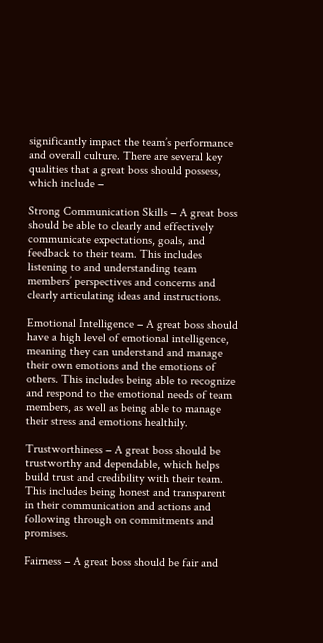significantly impact the team’s performance and overall culture. There are several key qualities that a great boss should possess, which include −

Strong Communication Skills − A great boss should be able to clearly and effectively communicate expectations, goals, and feedback to their team. This includes listening to and understanding team members’ perspectives and concerns and clearly articulating ideas and instructions.

Emotional Intelligence − A great boss should have a high level of emotional intelligence, meaning they can understand and manage their own emotions and the emotions of others. This includes being able to recognize and respond to the emotional needs of team members, as well as being able to manage their stress and emotions healthily.

Trustworthiness − A great boss should be trustworthy and dependable, which helps build trust and credibility with their team. This includes being honest and transparent in their communication and actions and following through on commitments and promises.

Fairness − A great boss should be fair and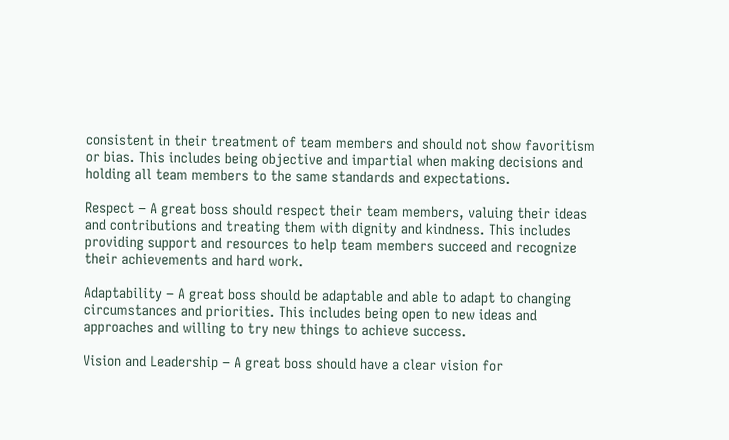consistent in their treatment of team members and should not show favoritism or bias. This includes being objective and impartial when making decisions and holding all team members to the same standards and expectations.

Respect − A great boss should respect their team members, valuing their ideas and contributions and treating them with dignity and kindness. This includes providing support and resources to help team members succeed and recognize their achievements and hard work.

Adaptability − A great boss should be adaptable and able to adapt to changing circumstances and priorities. This includes being open to new ideas and approaches and willing to try new things to achieve success.

Vision and Leadership − A great boss should have a clear vision for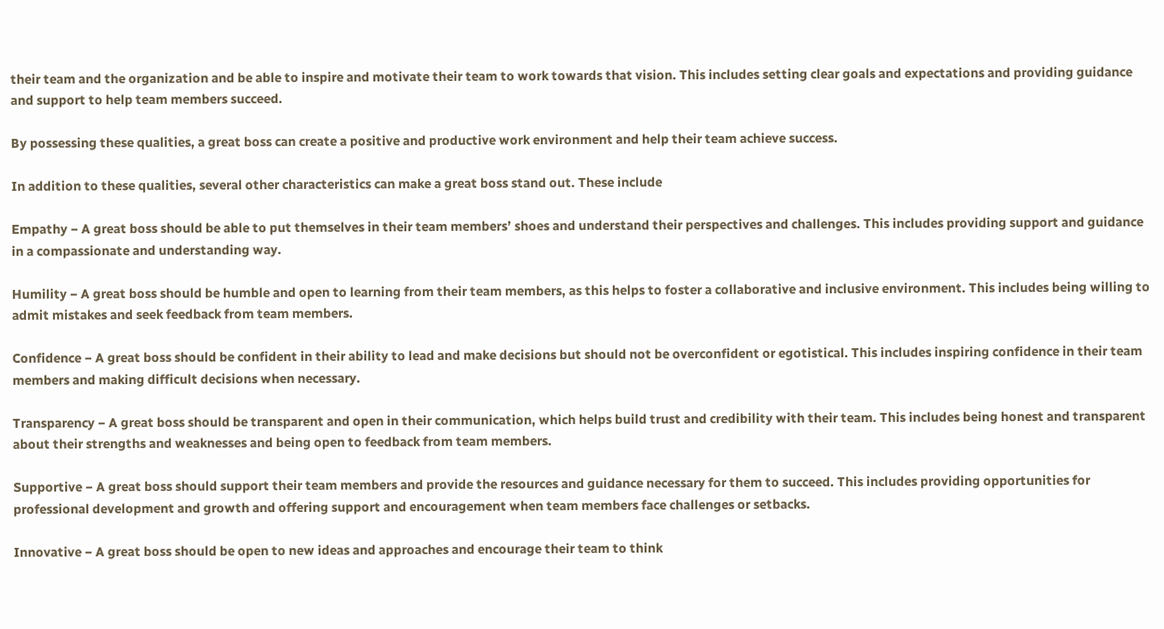their team and the organization and be able to inspire and motivate their team to work towards that vision. This includes setting clear goals and expectations and providing guidance and support to help team members succeed.

By possessing these qualities, a great boss can create a positive and productive work environment and help their team achieve success.

In addition to these qualities, several other characteristics can make a great boss stand out. These include

Empathy − A great boss should be able to put themselves in their team members’ shoes and understand their perspectives and challenges. This includes providing support and guidance in a compassionate and understanding way.

Humility − A great boss should be humble and open to learning from their team members, as this helps to foster a collaborative and inclusive environment. This includes being willing to admit mistakes and seek feedback from team members.

Confidence − A great boss should be confident in their ability to lead and make decisions but should not be overconfident or egotistical. This includes inspiring confidence in their team members and making difficult decisions when necessary.

Transparency − A great boss should be transparent and open in their communication, which helps build trust and credibility with their team. This includes being honest and transparent about their strengths and weaknesses and being open to feedback from team members.

Supportive − A great boss should support their team members and provide the resources and guidance necessary for them to succeed. This includes providing opportunities for professional development and growth and offering support and encouragement when team members face challenges or setbacks.

Innovative − A great boss should be open to new ideas and approaches and encourage their team to think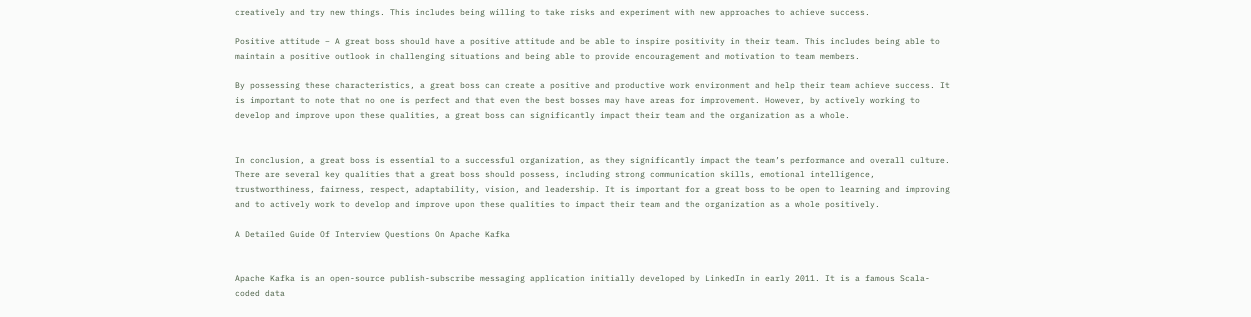creatively and try new things. This includes being willing to take risks and experiment with new approaches to achieve success.

Positive attitude − A great boss should have a positive attitude and be able to inspire positivity in their team. This includes being able to maintain a positive outlook in challenging situations and being able to provide encouragement and motivation to team members.

By possessing these characteristics, a great boss can create a positive and productive work environment and help their team achieve success. It is important to note that no one is perfect and that even the best bosses may have areas for improvement. However, by actively working to develop and improve upon these qualities, a great boss can significantly impact their team and the organization as a whole.


In conclusion, a great boss is essential to a successful organization, as they significantly impact the team’s performance and overall culture. There are several key qualities that a great boss should possess, including strong communication skills, emotional intelligence, trustworthiness, fairness, respect, adaptability, vision, and leadership. It is important for a great boss to be open to learning and improving and to actively work to develop and improve upon these qualities to impact their team and the organization as a whole positively.

A Detailed Guide Of Interview Questions On Apache Kafka


Apache Kafka is an open-source publish-subscribe messaging application initially developed by LinkedIn in early 2011. It is a famous Scala-coded data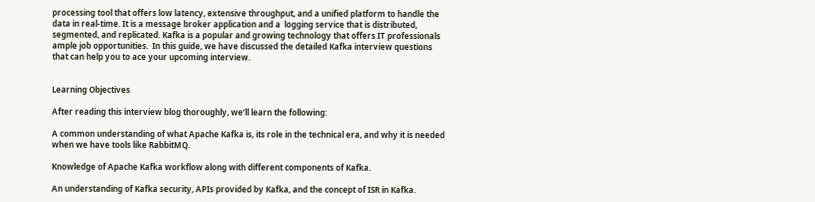processing tool that offers low latency, extensive throughput, and a unified platform to handle the data in real-time. It is a message broker application and a  logging service that is distributed, segmented, and replicated. Kafka is a popular and growing technology that offers IT professionals ample job opportunities.  In this guide, we have discussed the detailed Kafka interview questions that can help you to ace your upcoming interview.


Learning Objectives

After reading this interview blog thoroughly, we’ll learn the following:

A common understanding of what Apache Kafka is, its role in the technical era, and why it is needed when we have tools like RabbitMQ.

Knowledge of Apache Kafka workflow along with different components of Kafka.

An understanding of Kafka security, APIs provided by Kafka, and the concept of ISR in Kafka.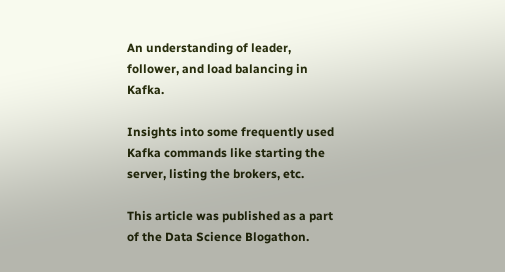An understanding of leader, follower, and load balancing in Kafka.

Insights into some frequently used Kafka commands like starting the server, listing the brokers, etc.

This article was published as a part of the Data Science Blogathon.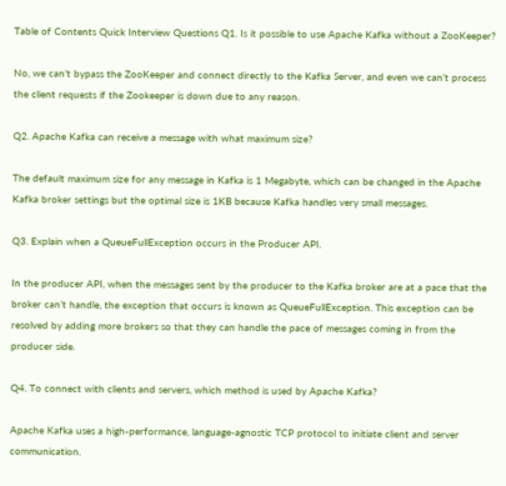Table of Contents Quick Interview Questions Q1. Is it possible to use Apache Kafka without a ZooKeeper?

No, we can’t bypass the ZooKeeper and connect directly to the Kafka Server, and even we can’t process the client requests if the Zookeeper is down due to any reason.

Q2. Apache Kafka can receive a message with what maximum size?

The default maximum size for any message in Kafka is 1 Megabyte, which can be changed in the Apache Kafka broker settings but the optimal size is 1KB because Kafka handles very small messages.

Q3. Explain when a QueueFullException occurs in the Producer API.

In the producer API, when the messages sent by the producer to the Kafka broker are at a pace that the broker can’t handle, the exception that occurs is known as QueueFullException. This exception can be resolved by adding more brokers so that they can handle the pace of messages coming in from the producer side.

Q4. To connect with clients and servers, which method is used by Apache Kafka?

Apache Kafka uses a high-performance, language-agnostic TCP protocol to initiate client and server communication.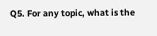Q5. For any topic, what is the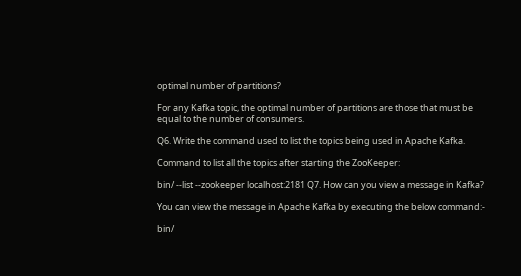optimal number of partitions?

For any Kafka topic, the optimal number of partitions are those that must be equal to the number of consumers.

Q6. Write the command used to list the topics being used in Apache Kafka.

Command to list all the topics after starting the ZooKeeper:

bin/ --list --zookeeper localhost:2181 Q7. How can you view a message in Kafka?

You can view the message in Apache Kafka by executing the below command:-

bin/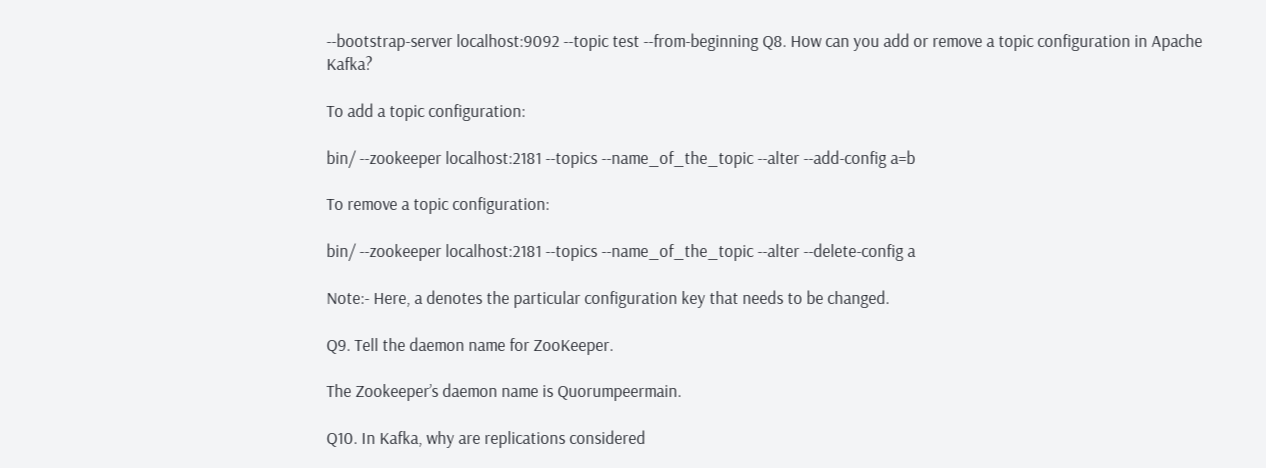--bootstrap-server localhost:9092 --topic test --from-beginning Q8. How can you add or remove a topic configuration in Apache Kafka?

To add a topic configuration:

bin/ --zookeeper localhost:2181 --topics --name_of_the_topic --alter --add-config a=b

To remove a topic configuration:

bin/ --zookeeper localhost:2181 --topics --name_of_the_topic --alter --delete-config a

Note:- Here, a denotes the particular configuration key that needs to be changed.

Q9. Tell the daemon name for ZooKeeper.

The Zookeeper’s daemon name is Quorumpeermain.

Q10. In Kafka, why are replications considered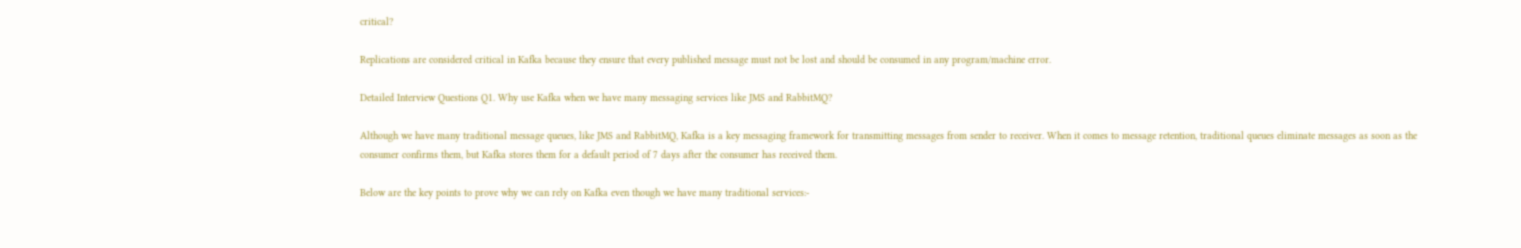critical?

Replications are considered critical in Kafka because they ensure that every published message must not be lost and should be consumed in any program/machine error.

Detailed Interview Questions Q1. Why use Kafka when we have many messaging services like JMS and RabbitMQ?

Although we have many traditional message queues, like JMS and RabbitMQ, Kafka is a key messaging framework for transmitting messages from sender to receiver. When it comes to message retention, traditional queues eliminate messages as soon as the consumer confirms them, but Kafka stores them for a default period of 7 days after the consumer has received them.

Below are the key points to prove why we can rely on Kafka even though we have many traditional services:-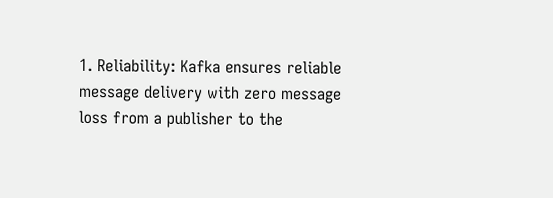1. Reliability: Kafka ensures reliable message delivery with zero message loss from a publisher to the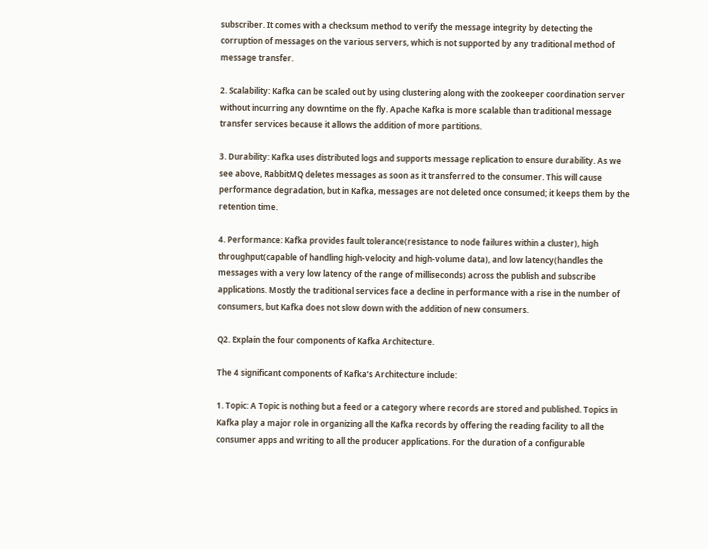subscriber. It comes with a checksum method to verify the message integrity by detecting the corruption of messages on the various servers, which is not supported by any traditional method of message transfer.

2. Scalability: Kafka can be scaled out by using clustering along with the zookeeper coordination server without incurring any downtime on the fly. Apache Kafka is more scalable than traditional message transfer services because it allows the addition of more partitions.

3. Durability: Kafka uses distributed logs and supports message replication to ensure durability. As we see above, RabbitMQ deletes messages as soon as it transferred to the consumer. This will cause performance degradation, but in Kafka, messages are not deleted once consumed; it keeps them by the retention time.

4. Performance: Kafka provides fault tolerance(resistance to node failures within a cluster), high throughput(capable of handling high-velocity and high-volume data), and low latency(handles the messages with a very low latency of the range of milliseconds) across the publish and subscribe applications. Mostly the traditional services face a decline in performance with a rise in the number of consumers, but Kafka does not slow down with the addition of new consumers.

Q2. Explain the four components of Kafka Architecture.

The 4 significant components of Kafka’s Architecture include:

1. Topic: A Topic is nothing but a feed or a category where records are stored and published. Topics in Kafka play a major role in organizing all the Kafka records by offering the reading facility to all the consumer apps and writing to all the producer applications. For the duration of a configurable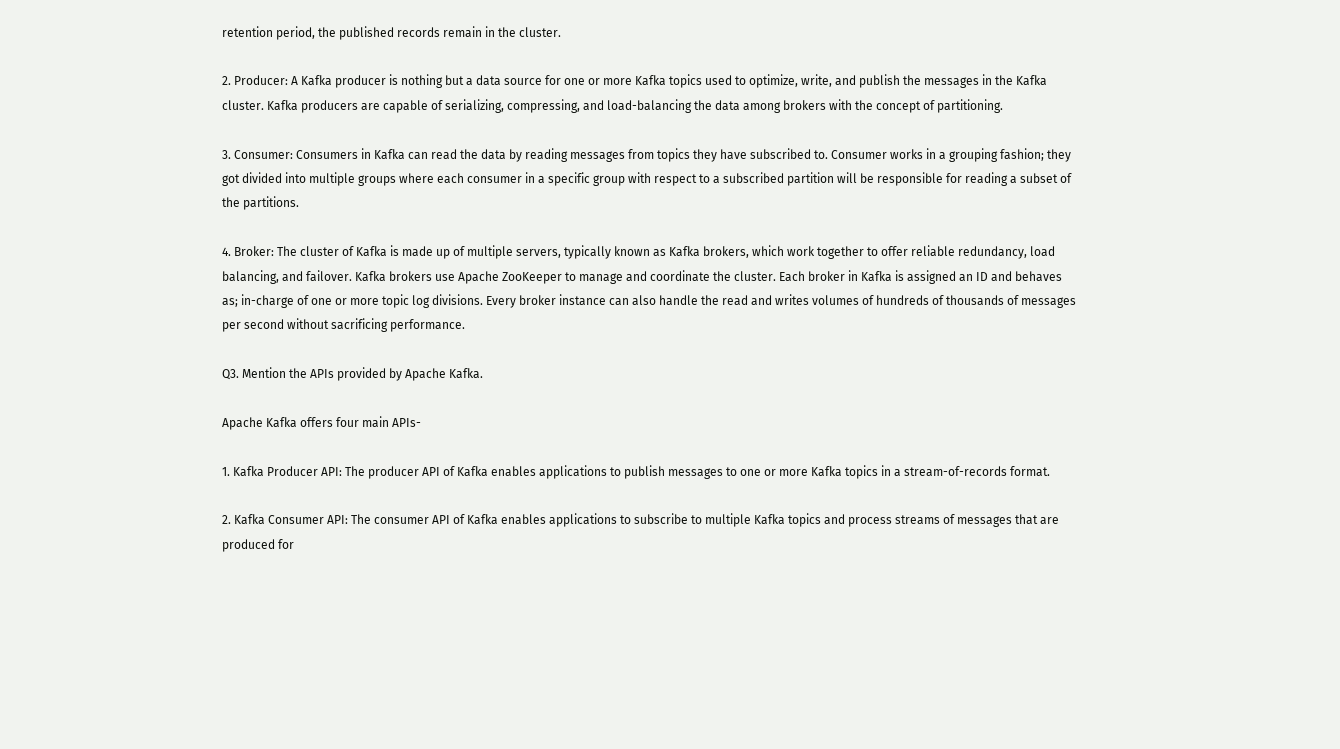retention period, the published records remain in the cluster.

2. Producer: A Kafka producer is nothing but a data source for one or more Kafka topics used to optimize, write, and publish the messages in the Kafka cluster. Kafka producers are capable of serializing, compressing, and load-balancing the data among brokers with the concept of partitioning.

3. Consumer: Consumers in Kafka can read the data by reading messages from topics they have subscribed to. Consumer works in a grouping fashion; they got divided into multiple groups where each consumer in a specific group with respect to a subscribed partition will be responsible for reading a subset of the partitions.

4. Broker: The cluster of Kafka is made up of multiple servers, typically known as Kafka brokers, which work together to offer reliable redundancy, load balancing, and failover. Kafka brokers use Apache ZooKeeper to manage and coordinate the cluster. Each broker in Kafka is assigned an ID and behaves as; in-charge of one or more topic log divisions. Every broker instance can also handle the read and writes volumes of hundreds of thousands of messages per second without sacrificing performance.

Q3. Mention the APIs provided by Apache Kafka.

Apache Kafka offers four main APIs-

1. Kafka Producer API: The producer API of Kafka enables applications to publish messages to one or more Kafka topics in a stream-of-records format.

2. Kafka Consumer API: The consumer API of Kafka enables applications to subscribe to multiple Kafka topics and process streams of messages that are produced for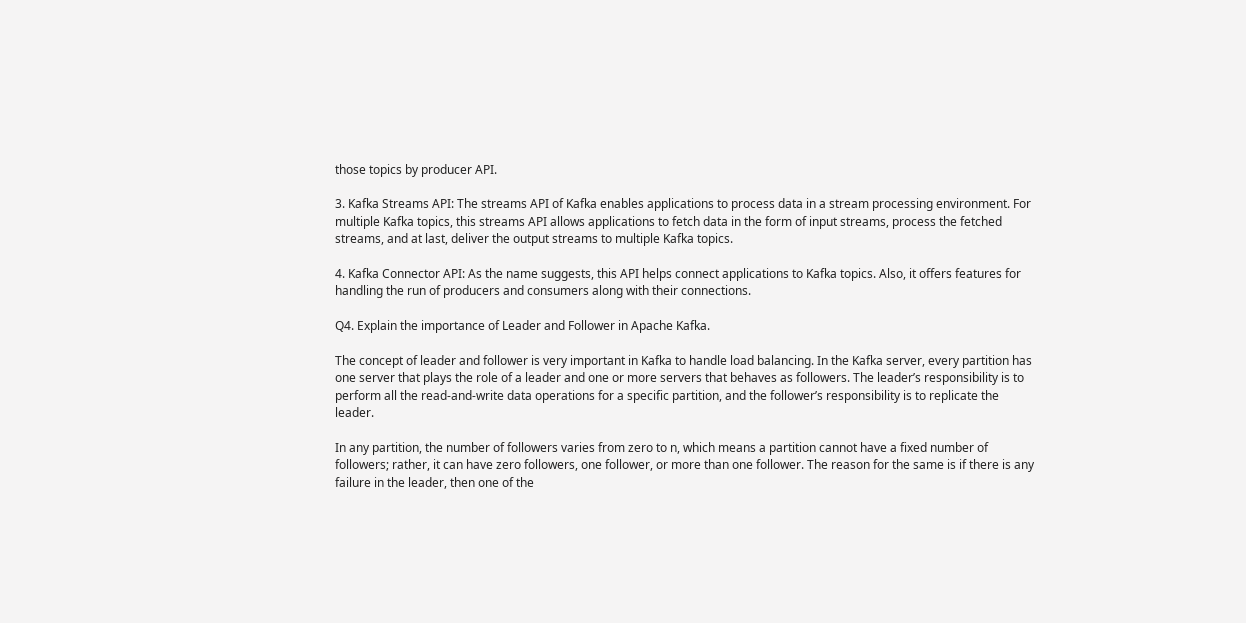those topics by producer API.

3. Kafka Streams API: The streams API of Kafka enables applications to process data in a stream processing environment. For multiple Kafka topics, this streams API allows applications to fetch data in the form of input streams, process the fetched streams, and at last, deliver the output streams to multiple Kafka topics.

4. Kafka Connector API: As the name suggests, this API helps connect applications to Kafka topics. Also, it offers features for handling the run of producers and consumers along with their connections.

Q4. Explain the importance of Leader and Follower in Apache Kafka.

The concept of leader and follower is very important in Kafka to handle load balancing. In the Kafka server, every partition has one server that plays the role of a leader and one or more servers that behaves as followers. The leader’s responsibility is to perform all the read-and-write data operations for a specific partition, and the follower’s responsibility is to replicate the leader.

In any partition, the number of followers varies from zero to n, which means a partition cannot have a fixed number of followers; rather, it can have zero followers, one follower, or more than one follower. The reason for the same is if there is any failure in the leader, then one of the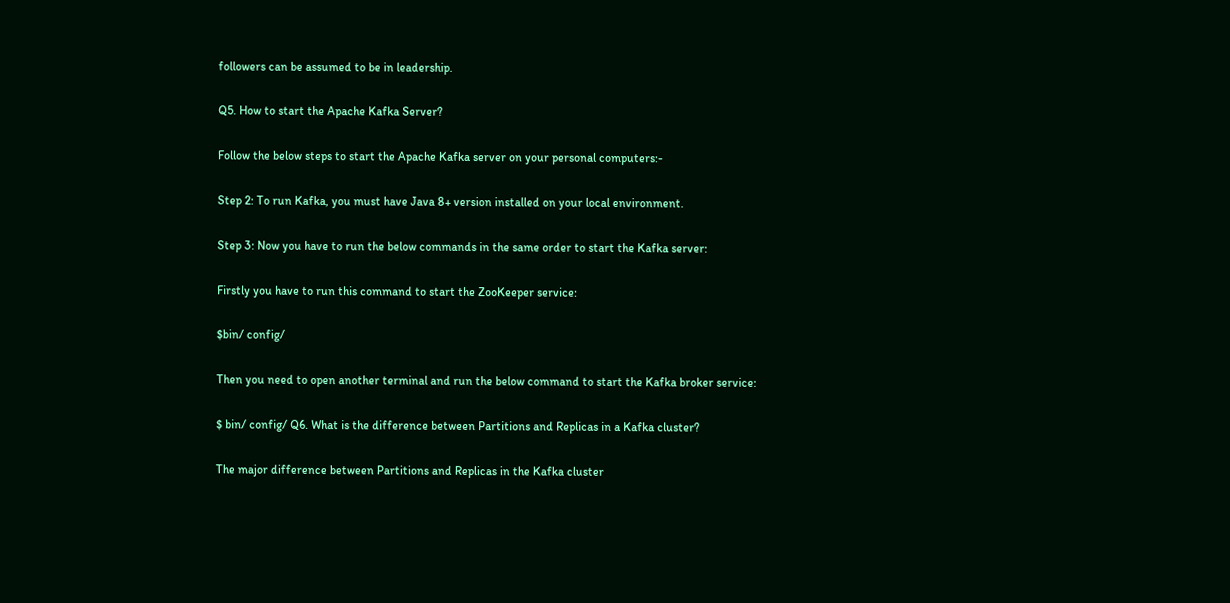followers can be assumed to be in leadership.

Q5. How to start the Apache Kafka Server?

Follow the below steps to start the Apache Kafka server on your personal computers:-

Step 2: To run Kafka, you must have Java 8+ version installed on your local environment.

Step 3: Now you have to run the below commands in the same order to start the Kafka server:

Firstly you have to run this command to start the ZooKeeper service:

$bin/ config/

Then you need to open another terminal and run the below command to start the Kafka broker service:

$ bin/ config/ Q6. What is the difference between Partitions and Replicas in a Kafka cluster?

The major difference between Partitions and Replicas in the Kafka cluster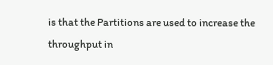is that the Partitions are used to increase the throughput in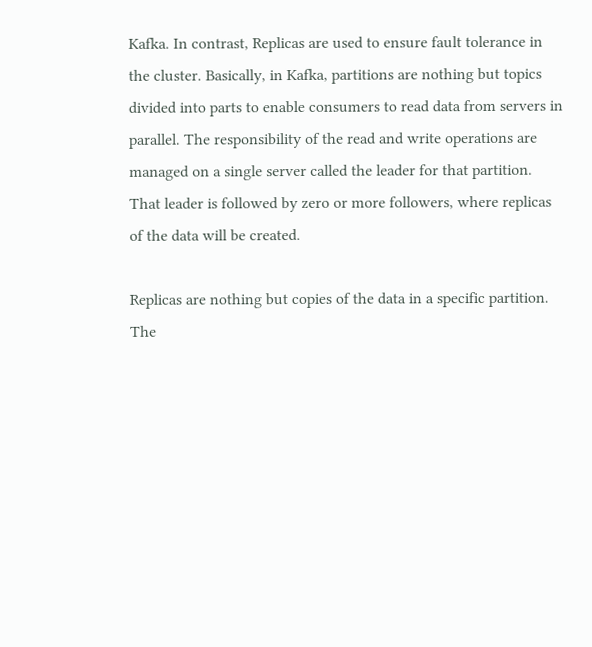Kafka. In contrast, Replicas are used to ensure fault tolerance in the cluster. Basically, in Kafka, partitions are nothing but topics divided into parts to enable consumers to read data from servers in parallel. The responsibility of the read and write operations are managed on a single server called the leader for that partition. That leader is followed by zero or more followers, where replicas of the data will be created.

Replicas are nothing but copies of the data in a specific partition. The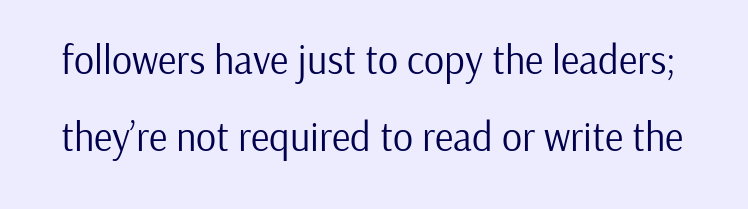followers have just to copy the leaders; they’re not required to read or write the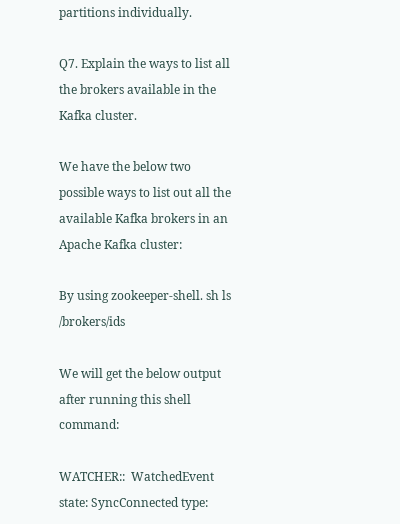partitions individually.

Q7. Explain the ways to list all the brokers available in the Kafka cluster.

We have the below two possible ways to list out all the available Kafka brokers in an Apache Kafka cluster:

By using zookeeper-shell. sh ls /brokers/ids

We will get the below output after running this shell command:

WATCHER::  WatchedEvent state: SyncConnected type: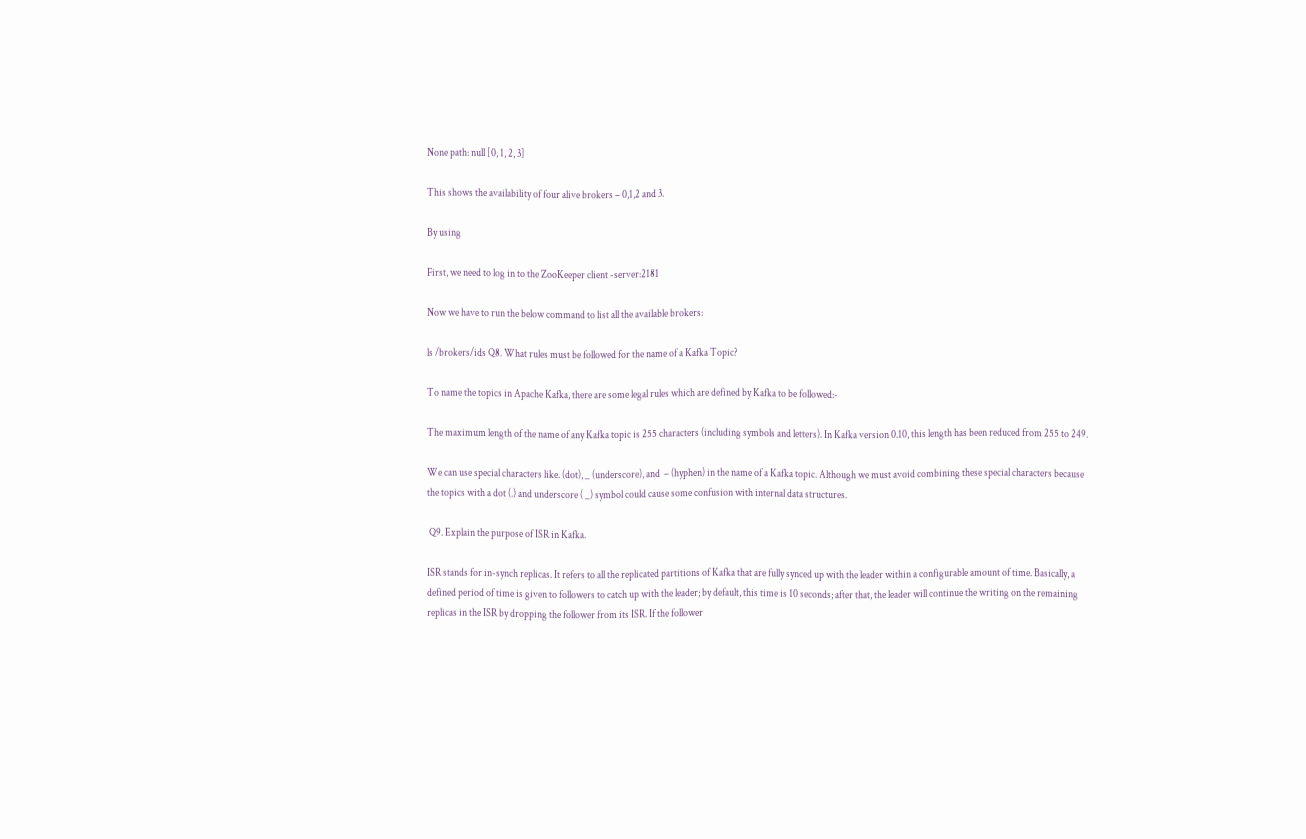None path: null [0, 1, 2, 3]

This shows the availability of four alive brokers – 0,1,2 and 3.

By using

First, we need to log in to the ZooKeeper client -server:2181

Now we have to run the below command to list all the available brokers:

ls /brokers/ids Q8. What rules must be followed for the name of a Kafka Topic?

To name the topics in Apache Kafka, there are some legal rules which are defined by Kafka to be followed:-

The maximum length of the name of any Kafka topic is 255 characters (including symbols and letters). In Kafka version 0.10, this length has been reduced from 255 to 249.

We can use special characters like. (dot), _ (underscore), and  – (hyphen) in the name of a Kafka topic. Although we must avoid combining these special characters because the topics with a dot (.) and underscore ( _) symbol could cause some confusion with internal data structures.

 Q9. Explain the purpose of ISR in Kafka.

ISR stands for in-synch replicas. It refers to all the replicated partitions of Kafka that are fully synced up with the leader within a configurable amount of time. Basically, a defined period of time is given to followers to catch up with the leader; by default, this time is 10 seconds; after that, the leader will continue the writing on the remaining replicas in the ISR by dropping the follower from its ISR. If the follower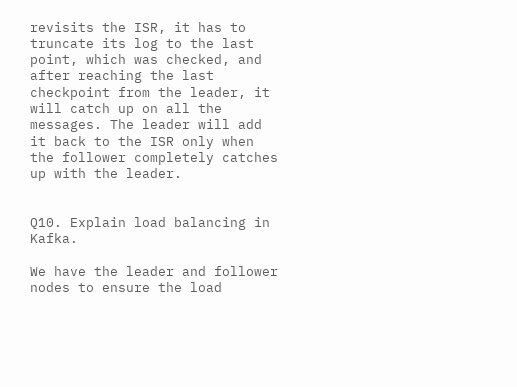revisits the ISR, it has to truncate its log to the last point, which was checked, and after reaching the last checkpoint from the leader, it will catch up on all the messages. The leader will add it back to the ISR only when the follower completely catches up with the leader.


Q10. Explain load balancing in Kafka.

We have the leader and follower nodes to ensure the load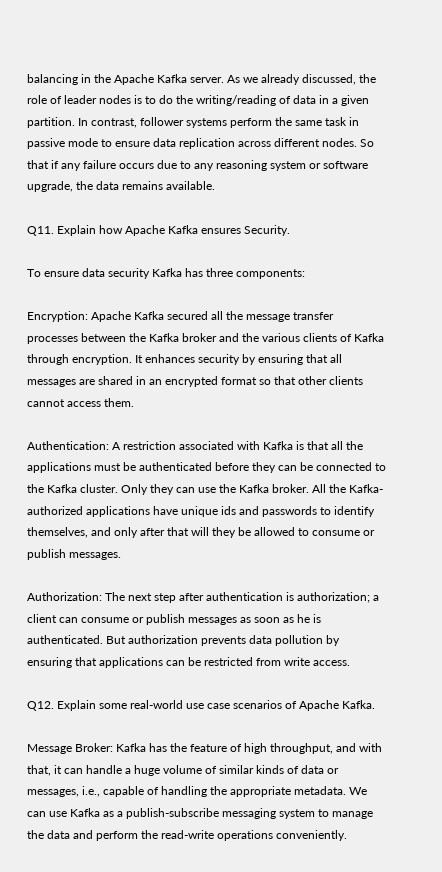balancing in the Apache Kafka server. As we already discussed, the role of leader nodes is to do the writing/reading of data in a given partition. In contrast, follower systems perform the same task in passive mode to ensure data replication across different nodes. So that if any failure occurs due to any reasoning system or software upgrade, the data remains available.

Q11. Explain how Apache Kafka ensures Security.

To ensure data security Kafka has three components:

Encryption: Apache Kafka secured all the message transfer processes between the Kafka broker and the various clients of Kafka through encryption. It enhances security by ensuring that all messages are shared in an encrypted format so that other clients cannot access them.

Authentication: A restriction associated with Kafka is that all the applications must be authenticated before they can be connected to the Kafka cluster. Only they can use the Kafka broker. All the Kafka-authorized applications have unique ids and passwords to identify themselves, and only after that will they be allowed to consume or publish messages.

Authorization: The next step after authentication is authorization; a client can consume or publish messages as soon as he is authenticated. But authorization prevents data pollution by ensuring that applications can be restricted from write access.

Q12. Explain some real-world use case scenarios of Apache Kafka.

Message Broker: Kafka has the feature of high throughput, and with that, it can handle a huge volume of similar kinds of data or messages, i.e., capable of handling the appropriate metadata. We can use Kafka as a publish-subscribe messaging system to manage the data and perform the read-write operations conveniently.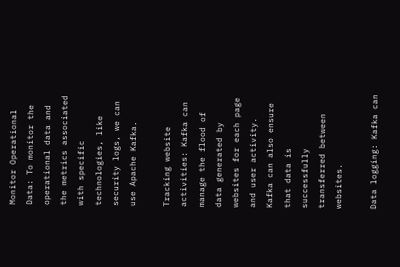Monitor Operational Data: To monitor the operational data and the metrics associated with specific technologies, like security logs, we can use Apache Kafka.

Tracking website activities: Kafka can manage the flood of data generated by websites for each page and user activity. Kafka can also ensure that data is successfully transferred between websites.

Data logging: Kafka can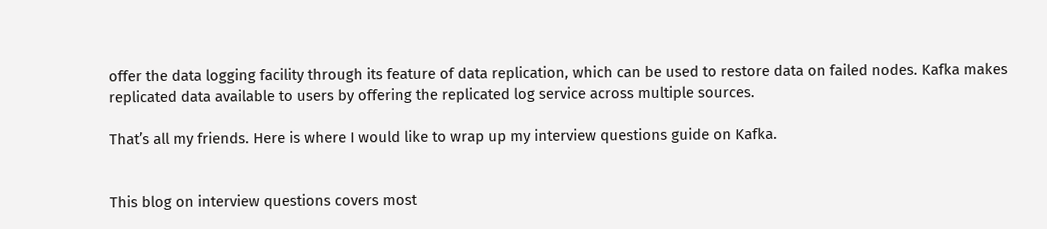offer the data logging facility through its feature of data replication, which can be used to restore data on failed nodes. Kafka makes replicated data available to users by offering the replicated log service across multiple sources.

That’s all my friends. Here is where I would like to wrap up my interview questions guide on Kafka.


This blog on interview questions covers most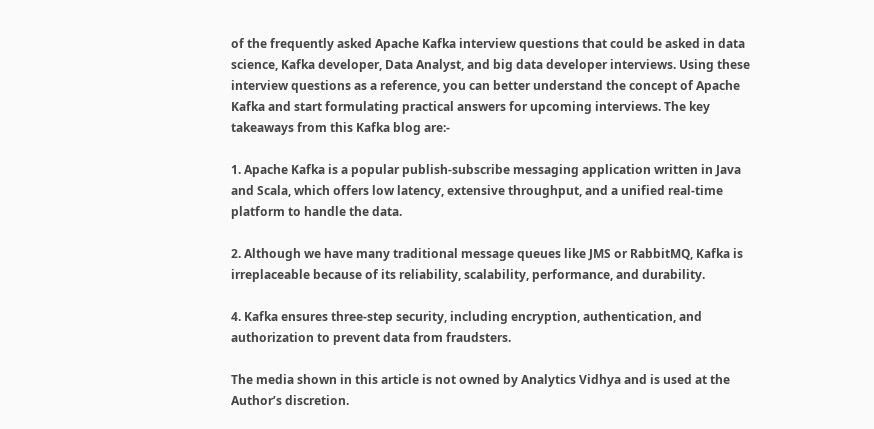of the frequently asked Apache Kafka interview questions that could be asked in data science, Kafka developer, Data Analyst, and big data developer interviews. Using these interview questions as a reference, you can better understand the concept of Apache Kafka and start formulating practical answers for upcoming interviews. The key takeaways from this Kafka blog are:-

1. Apache Kafka is a popular publish-subscribe messaging application written in Java and Scala, which offers low latency, extensive throughput, and a unified real-time platform to handle the data.

2. Although we have many traditional message queues like JMS or RabbitMQ, Kafka is irreplaceable because of its reliability, scalability, performance, and durability.

4. Kafka ensures three-step security, including encryption, authentication, and authorization to prevent data from fraudsters.

The media shown in this article is not owned by Analytics Vidhya and is used at the Author’s discretion.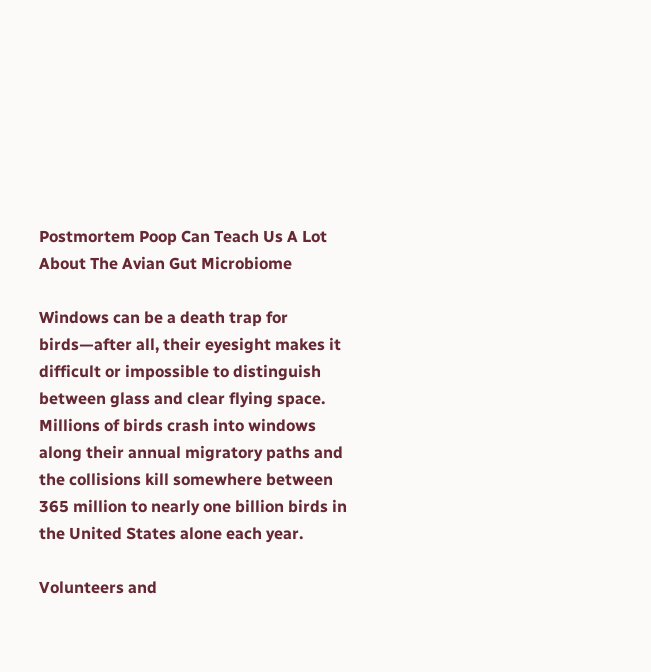Postmortem Poop Can Teach Us A Lot About The Avian Gut Microbiome

Windows can be a death trap for birds—after all, their eyesight makes it difficult or impossible to distinguish between glass and clear flying space. Millions of birds crash into windows along their annual migratory paths and the collisions kill somewhere between 365 million to nearly one billion birds in the United States alone each year.

Volunteers and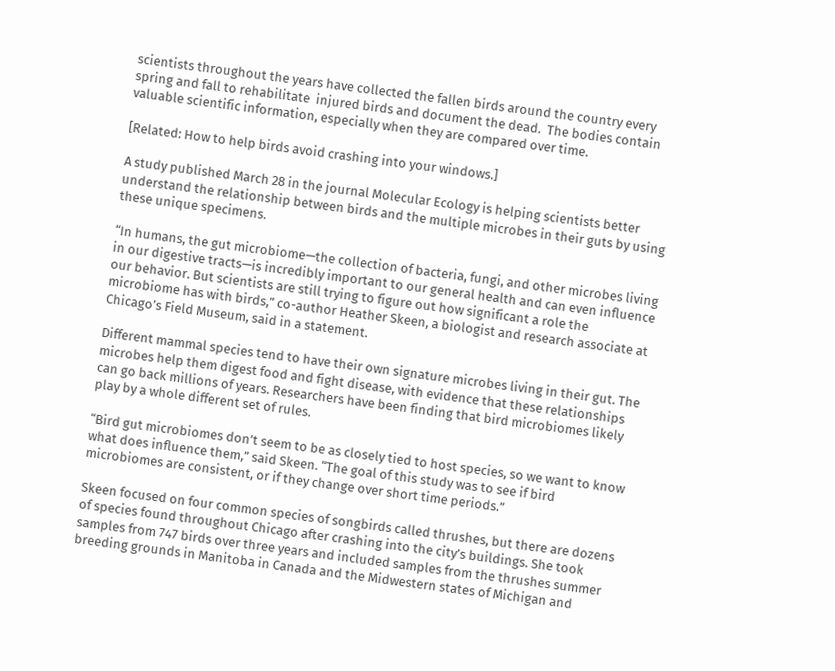scientists throughout the years have collected the fallen birds around the country every spring and fall to rehabilitate  injured birds and document the dead.  The bodies contain valuable scientific information, especially when they are compared over time.

[Related: How to help birds avoid crashing into your windows.]

A study published March 28 in the journal Molecular Ecology is helping scientists better understand the relationship between birds and the multiple microbes in their guts by using these unique specimens.

“In humans, the gut microbiome—the collection of bacteria, fungi, and other microbes living in our digestive tracts—is incredibly important to our general health and can even influence our behavior. But scientists are still trying to figure out how significant a role the microbiome has with birds,” co-author Heather Skeen, a biologist and research associate at Chicago’s Field Museum, said in a statement.

Different mammal species tend to have their own signature microbes living in their gut. The microbes help them digest food and fight disease, with evidence that these relationships can go back millions of years. Researchers have been finding that bird microbiomes likely play by a whole different set of rules.

“Bird gut microbiomes don’t seem to be as closely tied to host species, so we want to know what does influence them,” said Skeen. “The goal of this study was to see if bird microbiomes are consistent, or if they change over short time periods.”

Skeen focused on four common species of songbirds called thrushes, but there are dozens of species found throughout Chicago after crashing into the city’s buildings. She took samples from 747 birds over three years and included samples from the thrushes summer breeding grounds in Manitoba in Canada and the Midwestern states of Michigan and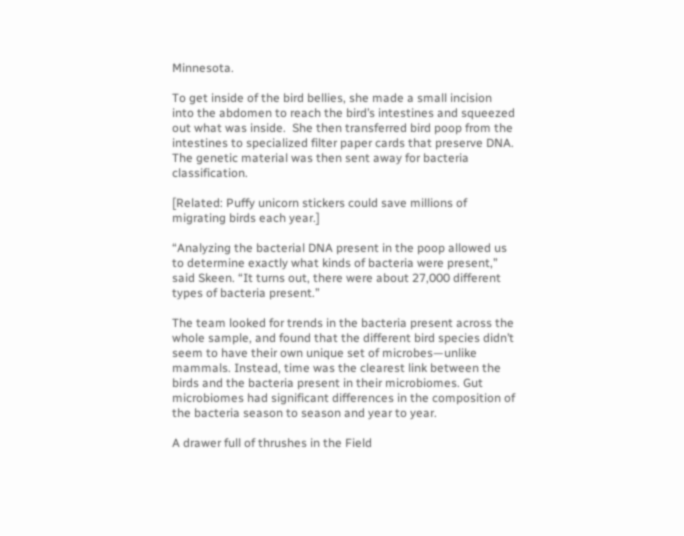Minnesota.

To get inside of the bird bellies, she made a small incision into the abdomen to reach the bird’s intestines and squeezed out what was inside.  She then transferred bird poop from the intestines to specialized filter paper cards that preserve DNA. The genetic material was then sent away for bacteria classification.

[Related: Puffy unicorn stickers could save millions of migrating birds each year.]

“Analyzing the bacterial DNA present in the poop allowed us to determine exactly what kinds of bacteria were present,” said Skeen. “It turns out, there were about 27,000 different types of bacteria present.”

The team looked for trends in the bacteria present across the whole sample, and found that the different bird species didn’t seem to have their own unique set of microbes—unlike mammals. Instead, time was the clearest link between the birds and the bacteria present in their microbiomes. Gut microbiomes had significant differences in the composition of the bacteria season to season and year to year.

A drawer full of thrushes in the Field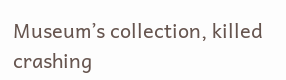Museum’s collection, killed crashing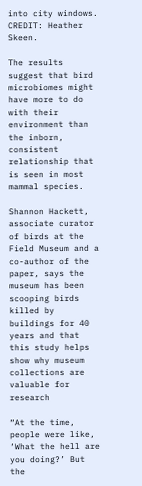into city windows. CREDIT: Heather Skeen.

The results suggest that bird microbiomes might have more to do with their environment than the inborn, consistent relationship that is seen in most mammal species.

Shannon Hackett, associate curator of birds at the Field Museum and a co-author of the paper, says the museum has been scooping birds killed by buildings for 40 years and that this study helps show why museum collections are valuable for research

“At the time, people were like, ‘What the hell are you doing?’ But the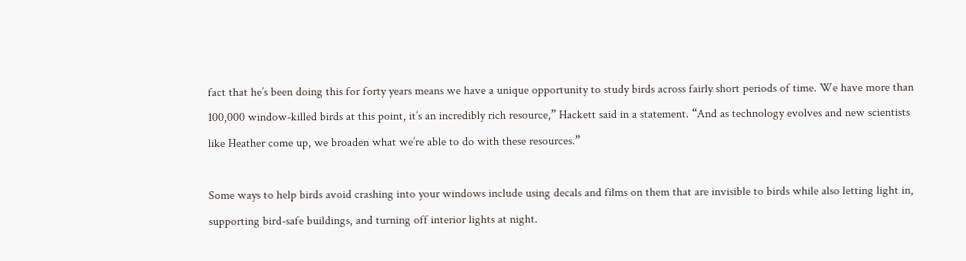fact that he’s been doing this for forty years means we have a unique opportunity to study birds across fairly short periods of time. We have more than 100,000 window-killed birds at this point, it’s an incredibly rich resource,” Hackett said in a statement. “And as technology evolves and new scientists like Heather come up, we broaden what we’re able to do with these resources.”

Some ways to help birds avoid crashing into your windows include using decals and films on them that are invisible to birds while also letting light in, supporting bird-safe buildings, and turning off interior lights at night.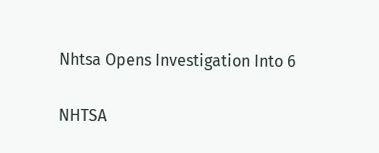Nhtsa Opens Investigation Into 6

NHTSA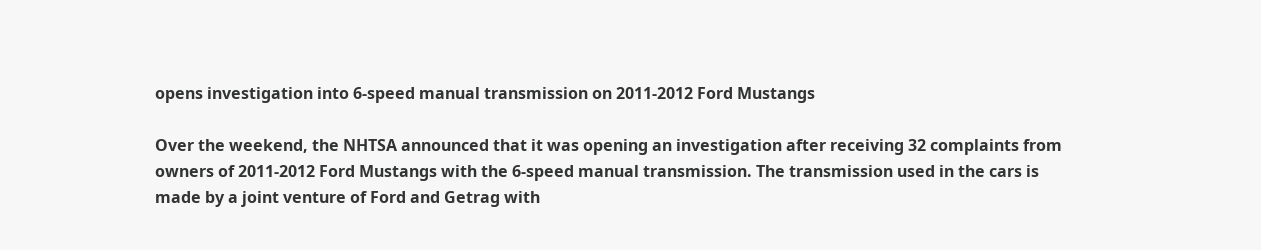opens investigation into 6-speed manual transmission on 2011-2012 Ford Mustangs

Over the weekend, the NHTSA announced that it was opening an investigation after receiving 32 complaints from owners of 2011-2012 Ford Mustangs with the 6-speed manual transmission. The transmission used in the cars is made by a joint venture of Ford and Getrag with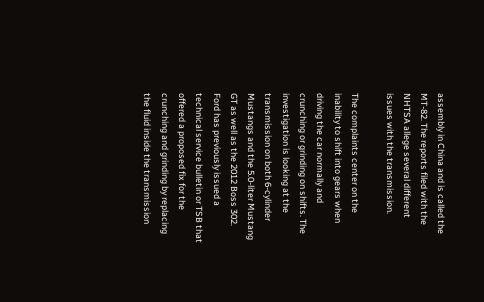assembly in China and is called the MT-82. The reports filed with the NHTSA allege several different issues with the transmission.

The complaints center on the inability to shift into gears when driving the car normally and crunching or grinding on shifts. The investigation is looking at the transmission on both 6-cylinder Mustangs and the 5.0-liter Mustang GT as well as the 2012 Boss 302. Ford has previously issued a technical service bulletin or TSB that offered a proposed fix for the crunching and grinding by replacing the fluid inside the transmission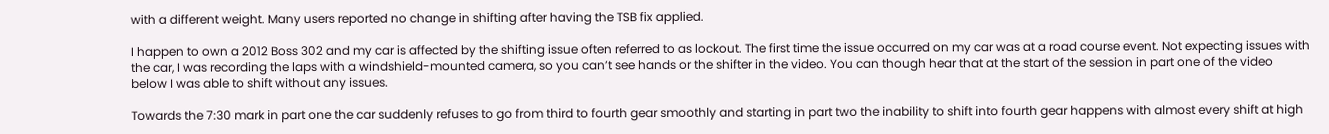with a different weight. Many users reported no change in shifting after having the TSB fix applied.

I happen to own a 2012 Boss 302 and my car is affected by the shifting issue often referred to as lockout. The first time the issue occurred on my car was at a road course event. Not expecting issues with the car, I was recording the laps with a windshield-mounted camera, so you can’t see hands or the shifter in the video. You can though hear that at the start of the session in part one of the video below I was able to shift without any issues.

Towards the 7:30 mark in part one the car suddenly refuses to go from third to fourth gear smoothly and starting in part two the inability to shift into fourth gear happens with almost every shift at high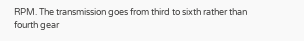RPM. The transmission goes from third to sixth rather than fourth gear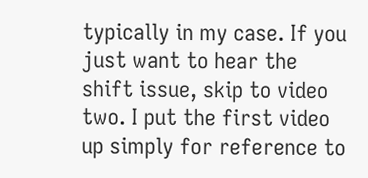typically in my case. If you just want to hear the shift issue, skip to video two. I put the first video up simply for reference to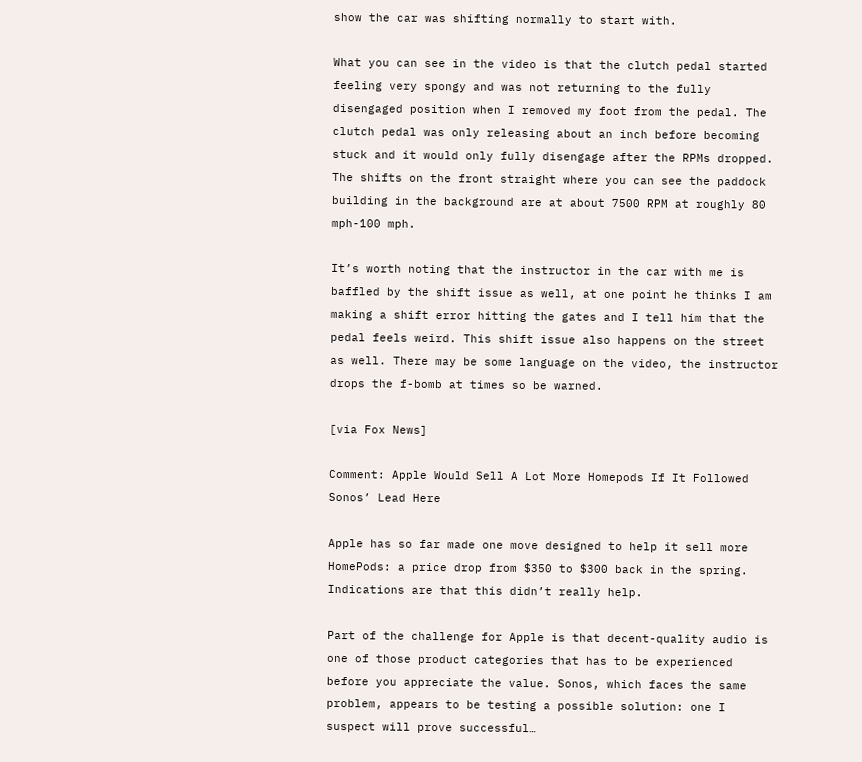show the car was shifting normally to start with.

What you can see in the video is that the clutch pedal started feeling very spongy and was not returning to the fully disengaged position when I removed my foot from the pedal. The clutch pedal was only releasing about an inch before becoming stuck and it would only fully disengage after the RPMs dropped. The shifts on the front straight where you can see the paddock building in the background are at about 7500 RPM at roughly 80 mph-100 mph.

It’s worth noting that the instructor in the car with me is baffled by the shift issue as well, at one point he thinks I am making a shift error hitting the gates and I tell him that the pedal feels weird. This shift issue also happens on the street as well. There may be some language on the video, the instructor drops the f-bomb at times so be warned.

[via Fox News]

Comment: Apple Would Sell A Lot More Homepods If It Followed Sonos’ Lead Here

Apple has so far made one move designed to help it sell more HomePods: a price drop from $350 to $300 back in the spring. Indications are that this didn’t really help.

Part of the challenge for Apple is that decent-quality audio is one of those product categories that has to be experienced before you appreciate the value. Sonos, which faces the same problem, appears to be testing a possible solution: one I suspect will prove successful…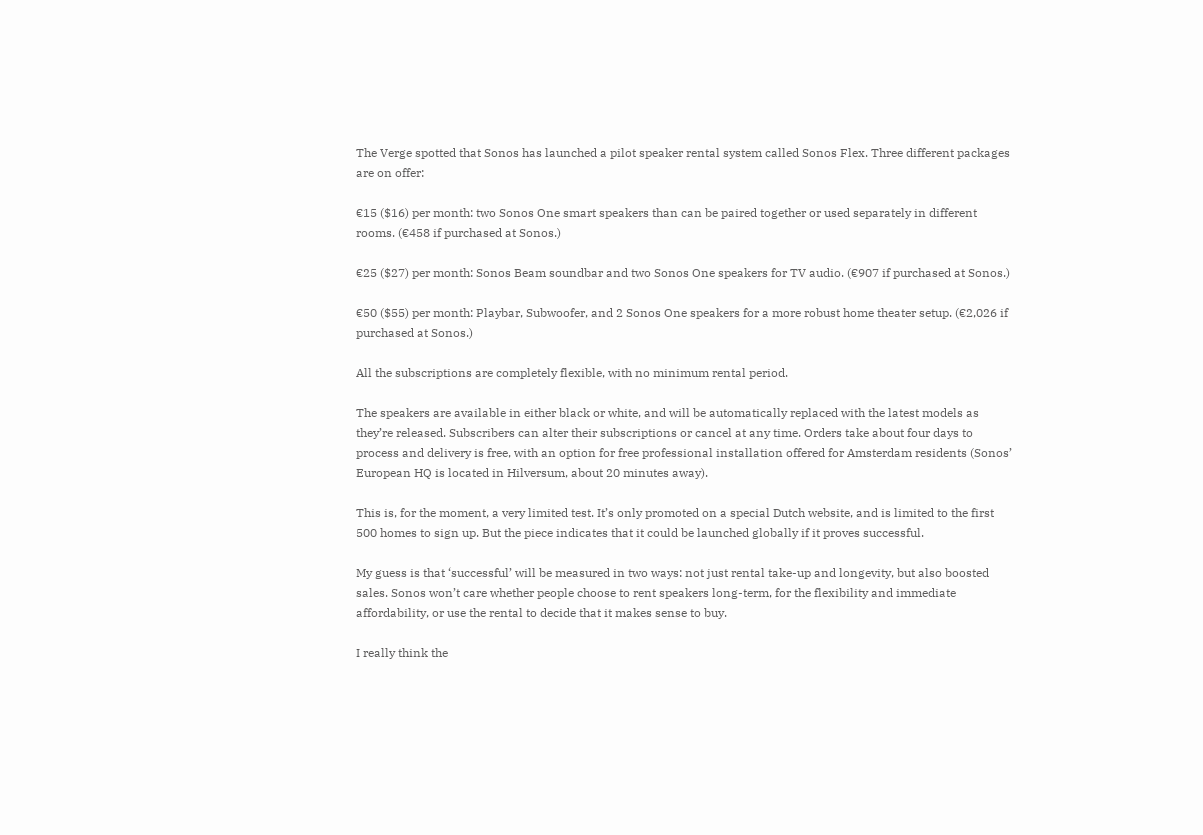The Verge spotted that Sonos has launched a pilot speaker rental system called Sonos Flex. Three different packages are on offer:

€15 ($16) per month: two Sonos One smart speakers than can be paired together or used separately in different rooms. (€458 if purchased at Sonos.)

€25 ($27) per month: Sonos Beam soundbar and two Sonos One speakers for TV audio. (€907 if purchased at Sonos.)

€50 ($55) per month: Playbar, Subwoofer, and 2 Sonos One speakers for a more robust home theater setup. (€2,026 if purchased at Sonos.)

All the subscriptions are completely flexible, with no minimum rental period.

The speakers are available in either black or white, and will be automatically replaced with the latest models as they’re released. Subscribers can alter their subscriptions or cancel at any time. Orders take about four days to process and delivery is free, with an option for free professional installation offered for Amsterdam residents (Sonos’ European HQ is located in Hilversum, about 20 minutes away).

This is, for the moment, a very limited test. It’s only promoted on a special Dutch website, and is limited to the first 500 homes to sign up. But the piece indicates that it could be launched globally if it proves successful.

My guess is that ‘successful’ will be measured in two ways: not just rental take-up and longevity, but also boosted sales. Sonos won’t care whether people choose to rent speakers long-term, for the flexibility and immediate affordability, or use the rental to decide that it makes sense to buy.

I really think the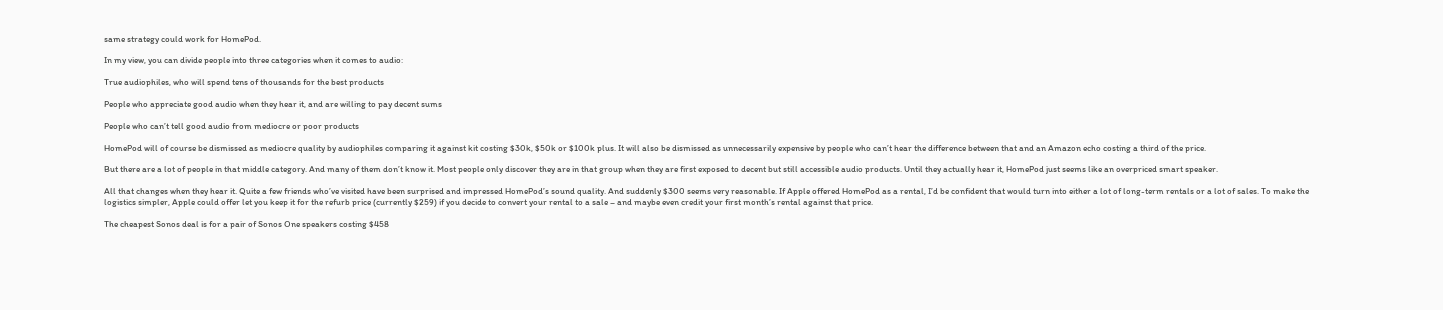same strategy could work for HomePod.

In my view, you can divide people into three categories when it comes to audio:

True audiophiles, who will spend tens of thousands for the best products

People who appreciate good audio when they hear it, and are willing to pay decent sums

People who can’t tell good audio from mediocre or poor products

HomePod will of course be dismissed as mediocre quality by audiophiles comparing it against kit costing $30k, $50k or $100k plus. It will also be dismissed as unnecessarily expensive by people who can’t hear the difference between that and an Amazon echo costing a third of the price.

But there are a lot of people in that middle category. And many of them don’t know it. Most people only discover they are in that group when they are first exposed to decent but still accessible audio products. Until they actually hear it, HomePod just seems like an overpriced smart speaker.

All that changes when they hear it. Quite a few friends who’ve visited have been surprised and impressed HomePod’s sound quality. And suddenly $300 seems very reasonable. If Apple offered HomePod as a rental, I’d be confident that would turn into either a lot of long-term rentals or a lot of sales. To make the logistics simpler, Apple could offer let you keep it for the refurb price (currently $259) if you decide to convert your rental to a sale – and maybe even credit your first month’s rental against that price.

The cheapest Sonos deal is for a pair of Sonos One speakers costing $458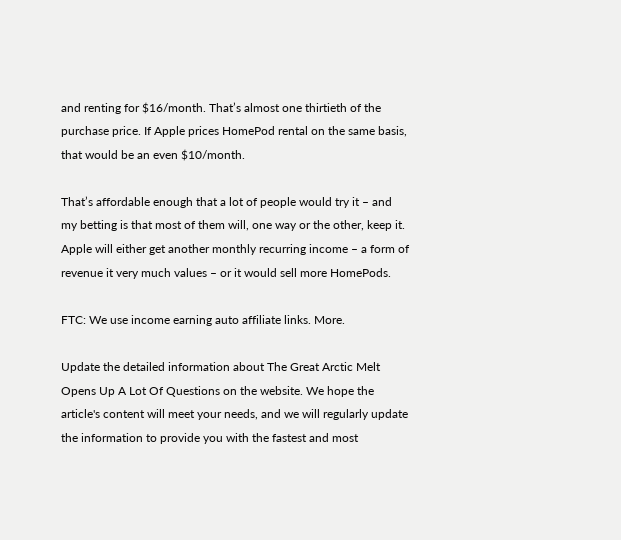and renting for $16/month. That’s almost one thirtieth of the purchase price. If Apple prices HomePod rental on the same basis, that would be an even $10/month.

That’s affordable enough that a lot of people would try it – and my betting is that most of them will, one way or the other, keep it. Apple will either get another monthly recurring income – a form of revenue it very much values – or it would sell more HomePods.

FTC: We use income earning auto affiliate links. More.

Update the detailed information about The Great Arctic Melt Opens Up A Lot Of Questions on the website. We hope the article's content will meet your needs, and we will regularly update the information to provide you with the fastest and most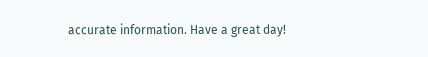accurate information. Have a great day!